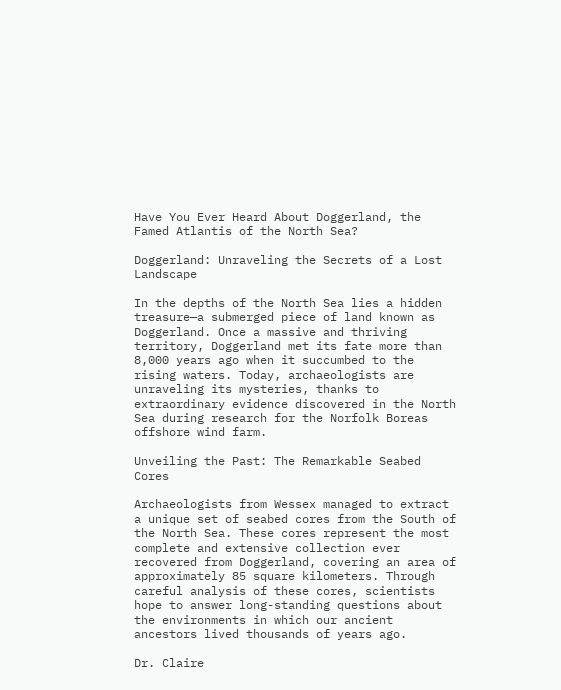Have You Ever Heard About Doggerland, the Famed Atlantis of the North Sea?

Doggerland: Unraveling the Secrets of a Lost Landscape

In the depths of the North Sea lies a hidden treasure—a submerged piece of land known as Doggerland. Once a massive and thriving territory, Doggerland met its fate more than 8,000 years ago when it succumbed to the rising waters. Today, archaeologists are unraveling its mysteries, thanks to extraordinary evidence discovered in the North Sea during research for the Norfolk Boreas offshore wind farm.

Unveiling the Past: The Remarkable Seabed Cores

Archaeologists from Wessex managed to extract a unique set of seabed cores from the South of the North Sea. These cores represent the most complete and extensive collection ever recovered from Doggerland, covering an area of approximately 85 square kilometers. Through careful analysis of these cores, scientists hope to answer long-standing questions about the environments in which our ancient ancestors lived thousands of years ago.

Dr. Claire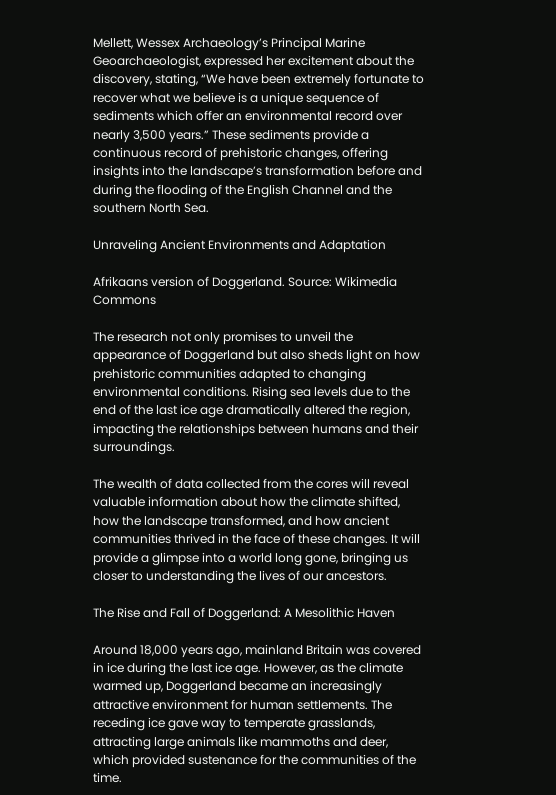Mellett, Wessex Archaeology’s Principal Marine Geoarchaeologist, expressed her excitement about the discovery, stating, “We have been extremely fortunate to recover what we believe is a unique sequence of sediments which offer an environmental record over nearly 3,500 years.” These sediments provide a continuous record of prehistoric changes, offering insights into the landscape’s transformation before and during the flooding of the English Channel and the southern North Sea.

Unraveling Ancient Environments and Adaptation

Afrikaans version of Doggerland. Source: Wikimedia Commons

The research not only promises to unveil the appearance of Doggerland but also sheds light on how prehistoric communities adapted to changing environmental conditions. Rising sea levels due to the end of the last ice age dramatically altered the region, impacting the relationships between humans and their surroundings.

The wealth of data collected from the cores will reveal valuable information about how the climate shifted, how the landscape transformed, and how ancient communities thrived in the face of these changes. It will provide a glimpse into a world long gone, bringing us closer to understanding the lives of our ancestors.

The Rise and Fall of Doggerland: A Mesolithic Haven

Around 18,000 years ago, mainland Britain was covered in ice during the last ice age. However, as the climate warmed up, Doggerland became an increasingly attractive environment for human settlements. The receding ice gave way to temperate grasslands, attracting large animals like mammoths and deer, which provided sustenance for the communities of the time.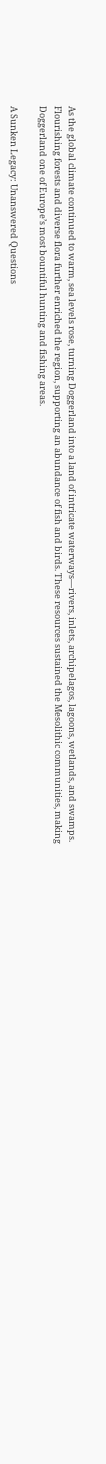As the global climate continued to warm, sea levels rose, turning Doggerland into a land of intricate waterways—rivers, inlets, archipelagos, lagoons, wetlands, and swamps. Flourishing forests and diverse flora further enriched the region, supporting an abundance of fish and birds. These resources sustained the Mesolithic communities, making Doggerland one of Europe’s most bountiful hunting and fishing areas.

A Sunken Legacy: Unanswered Questions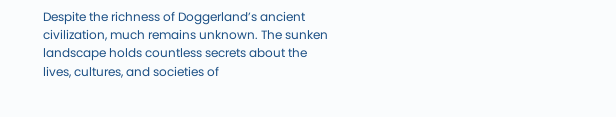Despite the richness of Doggerland’s ancient civilization, much remains unknown. The sunken landscape holds countless secrets about the lives, cultures, and societies of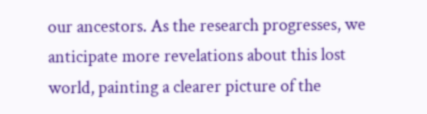our ancestors. As the research progresses, we anticipate more revelations about this lost world, painting a clearer picture of the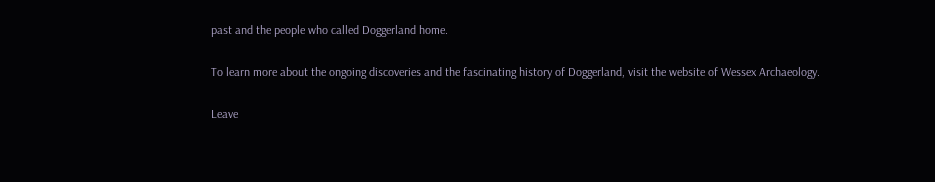past and the people who called Doggerland home.

To learn more about the ongoing discoveries and the fascinating history of Doggerland, visit the website of Wessex Archaeology.

Leave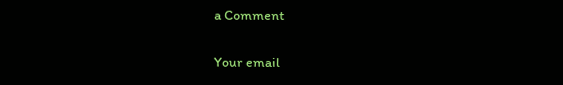a Comment

Your email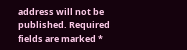address will not be published. Required fields are marked *